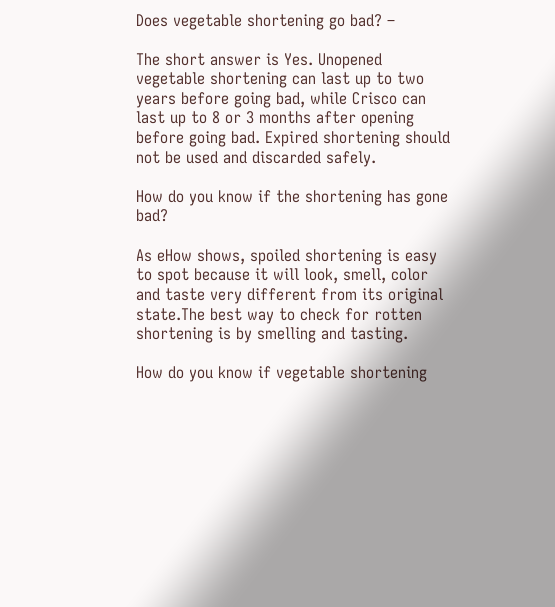Does vegetable shortening go bad? –

The short answer is Yes. Unopened vegetable shortening can last up to two years before going bad, while Crisco can last up to 8 or 3 months after opening before going bad. Expired shortening should not be used and discarded safely.

How do you know if the shortening has gone bad?

As eHow shows, spoiled shortening is easy to spot because it will look, smell, color and taste very different from its original state.The best way to check for rotten shortening is by smelling and tasting.

How do you know if vegetable shortening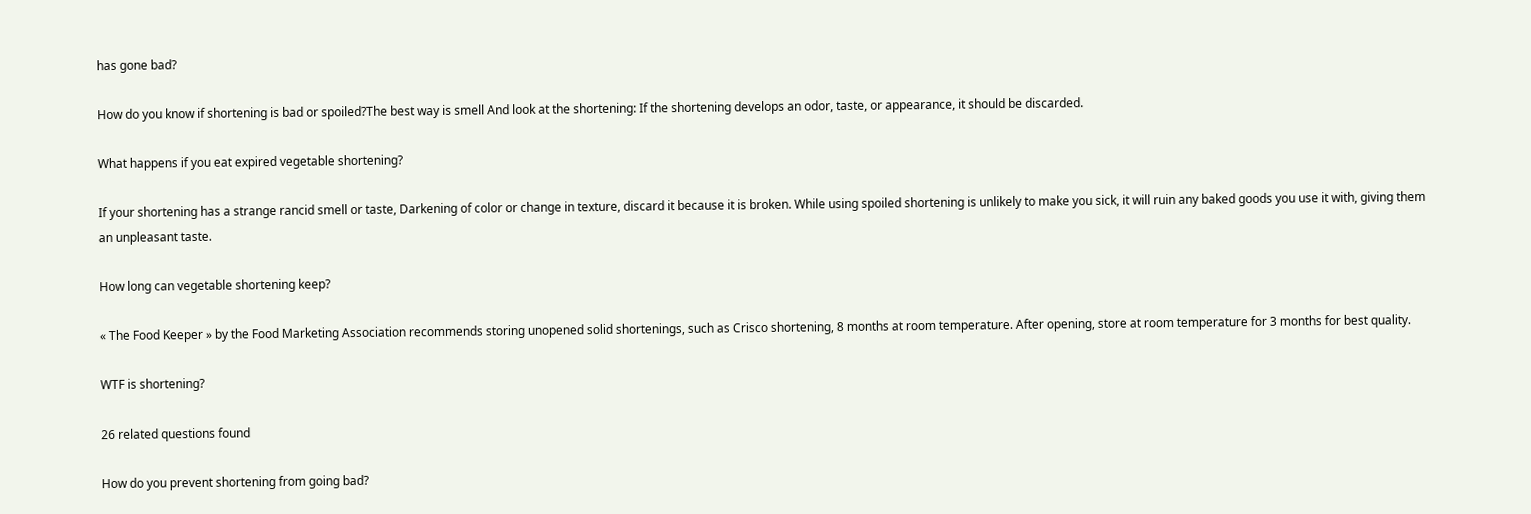has gone bad?

How do you know if shortening is bad or spoiled?The best way is smell And look at the shortening: If the shortening develops an odor, taste, or appearance, it should be discarded.

What happens if you eat expired vegetable shortening?

If your shortening has a strange rancid smell or taste, Darkening of color or change in texture, discard it because it is broken. While using spoiled shortening is unlikely to make you sick, it will ruin any baked goods you use it with, giving them an unpleasant taste.

How long can vegetable shortening keep?

« The Food Keeper » by the Food Marketing Association recommends storing unopened solid shortenings, such as Crisco shortening, 8 months at room temperature. After opening, store at room temperature for 3 months for best quality.

WTF is shortening?

26 related questions found

How do you prevent shortening from going bad?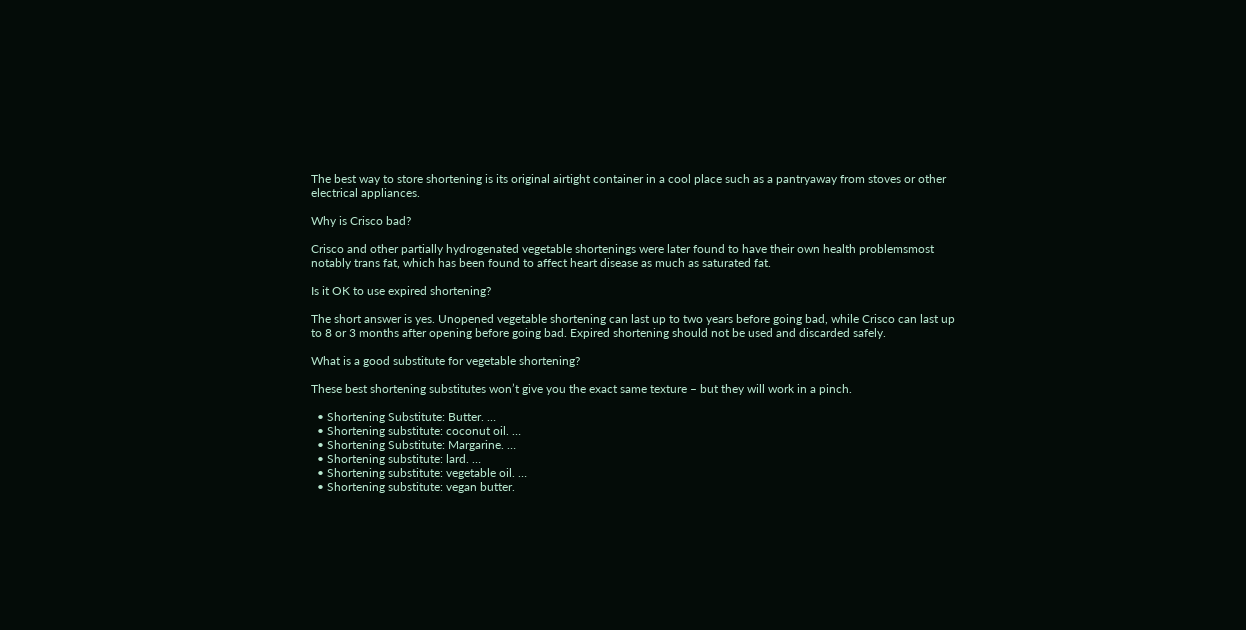The best way to store shortening is its original airtight container in a cool place such as a pantryaway from stoves or other electrical appliances.

Why is Crisco bad?

Crisco and other partially hydrogenated vegetable shortenings were later found to have their own health problemsmost notably trans fat, which has been found to affect heart disease as much as saturated fat.

Is it OK to use expired shortening?

The short answer is yes. Unopened vegetable shortening can last up to two years before going bad, while Crisco can last up to 8 or 3 months after opening before going bad. Expired shortening should not be used and discarded safely.

What is a good substitute for vegetable shortening?

These best shortening substitutes won’t give you the exact same texture – but they will work in a pinch.

  • Shortening Substitute: Butter. …
  • Shortening substitute: coconut oil. …
  • Shortening Substitute: Margarine. …
  • Shortening substitute: lard. …
  • Shortening substitute: vegetable oil. …
  • Shortening substitute: vegan butter.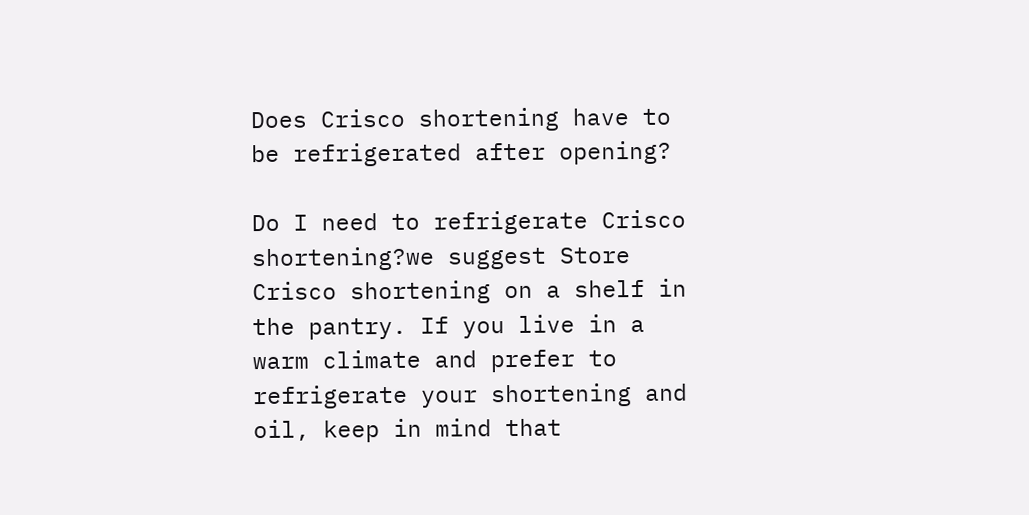Does Crisco shortening have to be refrigerated after opening?

Do I need to refrigerate Crisco shortening?we suggest Store Crisco shortening on a shelf in the pantry. If you live in a warm climate and prefer to refrigerate your shortening and oil, keep in mind that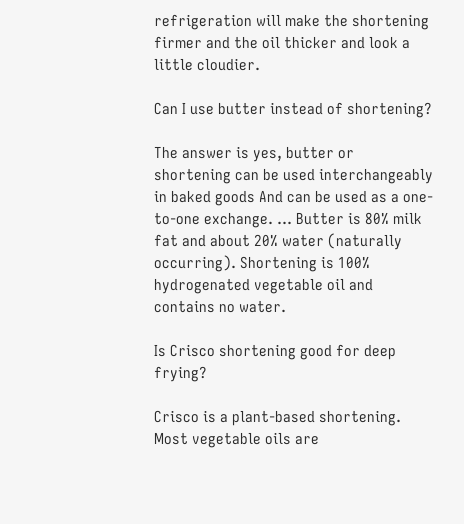refrigeration will make the shortening firmer and the oil thicker and look a little cloudier.

Can I use butter instead of shortening?

The answer is yes, butter or shortening can be used interchangeably in baked goods And can be used as a one-to-one exchange. … Butter is 80% milk fat and about 20% water (naturally occurring). Shortening is 100% hydrogenated vegetable oil and contains no water.

Is Crisco shortening good for deep frying?

Crisco is a plant-based shortening. Most vegetable oils are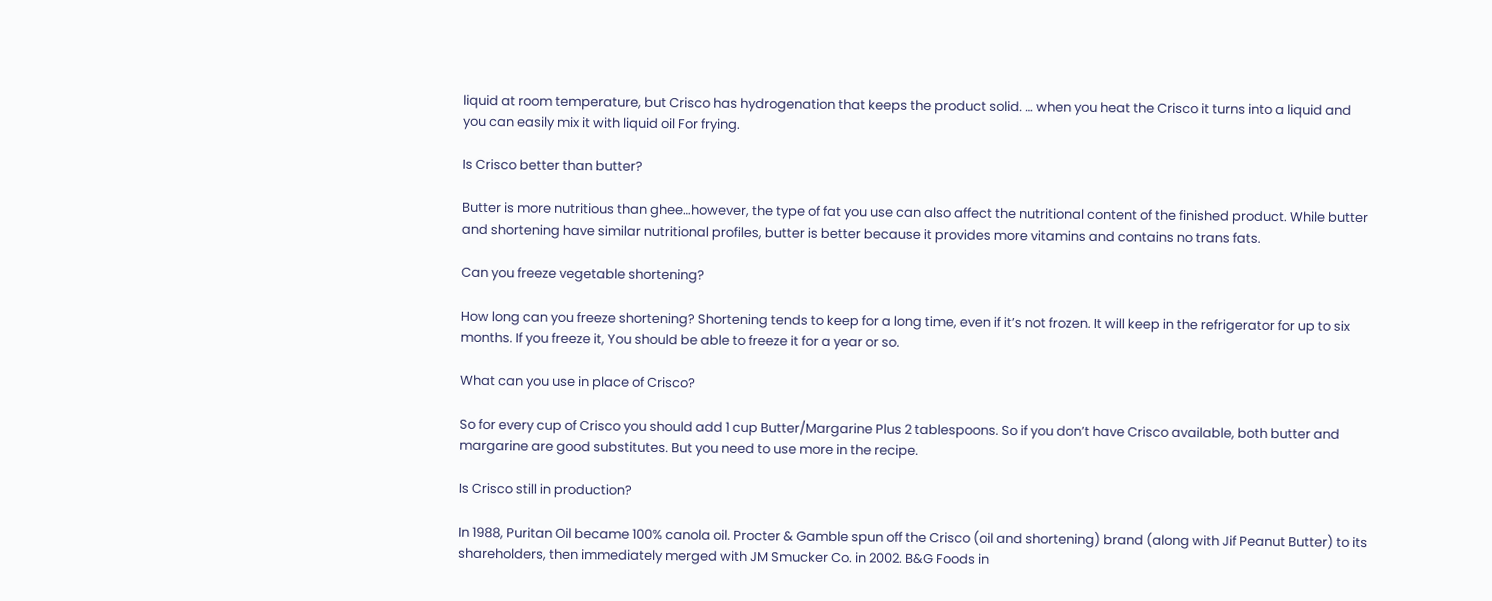liquid at room temperature, but Crisco has hydrogenation that keeps the product solid. … when you heat the Crisco it turns into a liquid and you can easily mix it with liquid oil For frying.

Is Crisco better than butter?

Butter is more nutritious than ghee…however, the type of fat you use can also affect the nutritional content of the finished product. While butter and shortening have similar nutritional profiles, butter is better because it provides more vitamins and contains no trans fats.

Can you freeze vegetable shortening?

How long can you freeze shortening? Shortening tends to keep for a long time, even if it’s not frozen. It will keep in the refrigerator for up to six months. If you freeze it, You should be able to freeze it for a year or so.

What can you use in place of Crisco?

So for every cup of Crisco you should add 1 cup Butter/Margarine Plus 2 tablespoons. So if you don’t have Crisco available, both butter and margarine are good substitutes. But you need to use more in the recipe.

Is Crisco still in production?

In 1988, Puritan Oil became 100% canola oil. Procter & Gamble spun off the Crisco (oil and shortening) brand (along with Jif Peanut Butter) to its shareholders, then immediately merged with JM Smucker Co. in 2002. B&G Foods in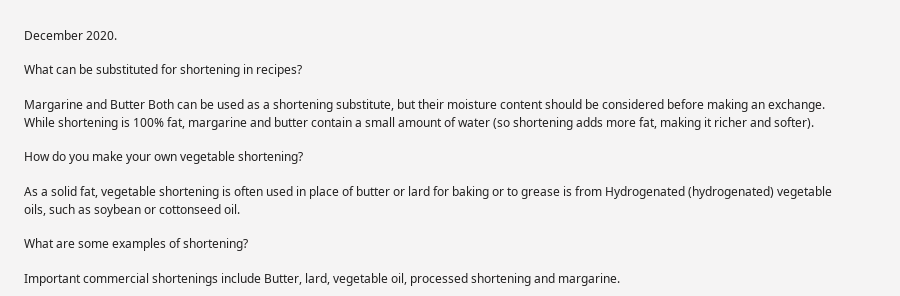December 2020.

What can be substituted for shortening in recipes?

Margarine and Butter Both can be used as a shortening substitute, but their moisture content should be considered before making an exchange. While shortening is 100% fat, margarine and butter contain a small amount of water (so shortening adds more fat, making it richer and softer).

How do you make your own vegetable shortening?

As a solid fat, vegetable shortening is often used in place of butter or lard for baking or to grease is from Hydrogenated (hydrogenated) vegetable oils, such as soybean or cottonseed oil.

What are some examples of shortening?

Important commercial shortenings include Butter, lard, vegetable oil, processed shortening and margarine.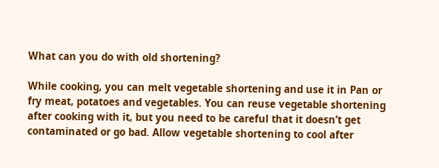What can you do with old shortening?

While cooking, you can melt vegetable shortening and use it in Pan or fry meat, potatoes and vegetables. You can reuse vegetable shortening after cooking with it, but you need to be careful that it doesn’t get contaminated or go bad. Allow vegetable shortening to cool after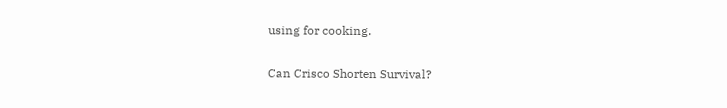using for cooking.

Can Crisco Shorten Survival?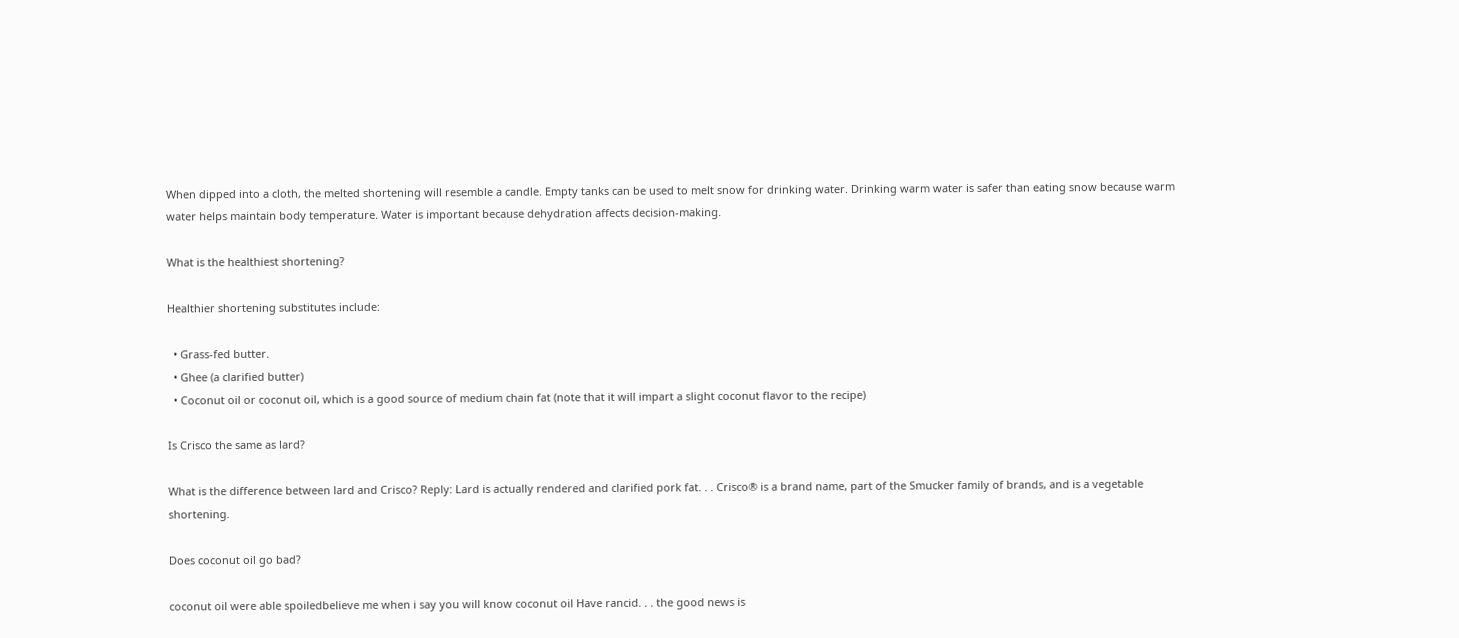When dipped into a cloth, the melted shortening will resemble a candle. Empty tanks can be used to melt snow for drinking water. Drinking warm water is safer than eating snow because warm water helps maintain body temperature. Water is important because dehydration affects decision-making.

What is the healthiest shortening?

Healthier shortening substitutes include:

  • Grass-fed butter.
  • Ghee (a clarified butter)
  • Coconut oil or coconut oil, which is a good source of medium chain fat (note that it will impart a slight coconut flavor to the recipe)

Is Crisco the same as lard?

What is the difference between lard and Crisco? Reply: Lard is actually rendered and clarified pork fat. . . Crisco® is a brand name, part of the Smucker family of brands, and is a vegetable shortening.

Does coconut oil go bad?

coconut oil were able spoiledbelieve me when i say you will know coconut oil Have rancid. . . the good news is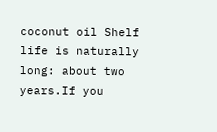coconut oil Shelf life is naturally long: about two years.If you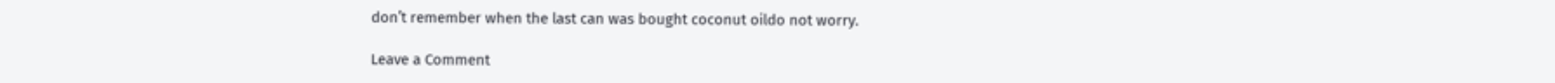don’t remember when the last can was bought coconut oildo not worry.

Leave a Comment